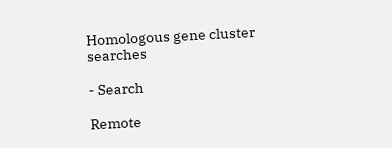Homologous gene cluster searches

- Search

Remote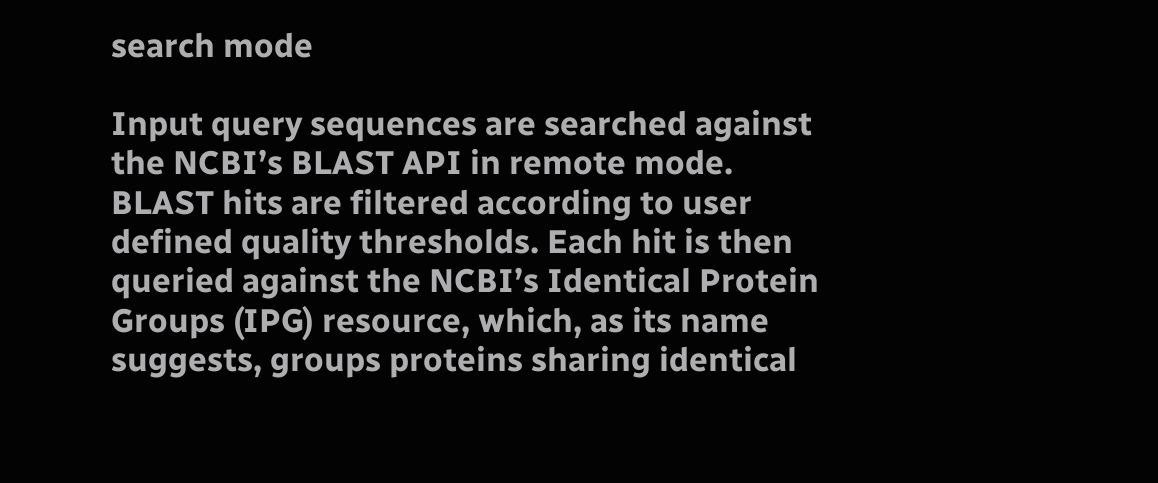search mode

Input query sequences are searched against the NCBI’s BLAST API in remote mode. BLAST hits are filtered according to user defined quality thresholds. Each hit is then queried against the NCBI’s Identical Protein Groups (IPG) resource, which, as its name suggests, groups proteins sharing identical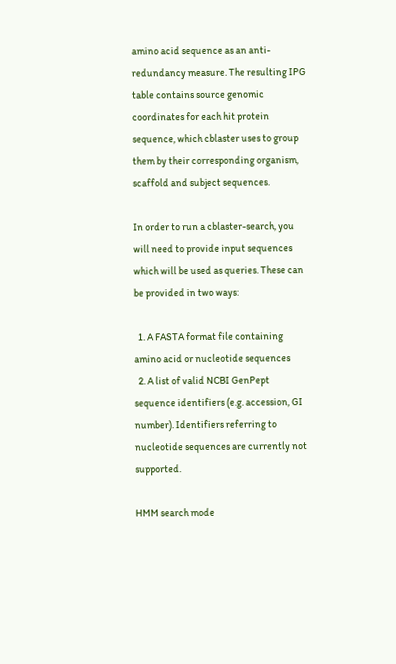amino acid sequence as an anti-redundancy measure. The resulting IPG table contains source genomic coordinates for each hit protein sequence, which cblaster uses to group them by their corresponding organism, scaffold and subject sequences.

In order to run a cblaster-search, you will need to provide input sequences which will be used as queries. These can be provided in two ways:

  1. A FASTA format file containing amino acid or nucleotide sequences
  2. A list of valid NCBI GenPept sequence identifiers (e.g. accession, GI number). Identifiers referring to nucleotide sequences are currently not supported.

HMM search mode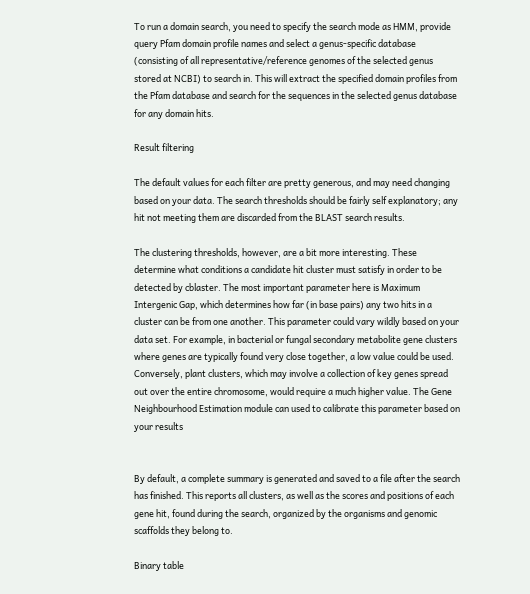To run a domain search, you need to specify the search mode as HMM, provide query Pfam domain profile names and select a genus-specific database (consisting of all representative/reference genomes of the selected genus stored at NCBI) to search in. This will extract the specified domain profiles from the Pfam database and search for the sequences in the selected genus database for any domain hits.

Result filtering

The default values for each filter are pretty generous, and may need changing based on your data. The search thresholds should be fairly self explanatory; any hit not meeting them are discarded from the BLAST search results.

The clustering thresholds, however, are a bit more interesting. These determine what conditions a candidate hit cluster must satisfy in order to be detected by cblaster. The most important parameter here is Maximum Intergenic Gap, which determines how far (in base pairs) any two hits in a cluster can be from one another. This parameter could vary wildly based on your data set. For example, in bacterial or fungal secondary metabolite gene clusters where genes are typically found very close together, a low value could be used. Conversely, plant clusters, which may involve a collection of key genes spread out over the entire chromosome, would require a much higher value. The Gene Neighbourhood Estimation module can used to calibrate this parameter based on your results


By default, a complete summary is generated and saved to a file after the search has finished. This reports all clusters, as well as the scores and positions of each gene hit, found during the search, organized by the organisms and genomic scaffolds they belong to.

Binary table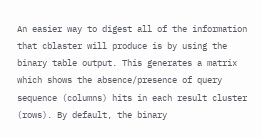An easier way to digest all of the information that cblaster will produce is by using the binary table output. This generates a matrix which shows the absence/presence of query sequence (columns) hits in each result cluster (rows). By default, the binary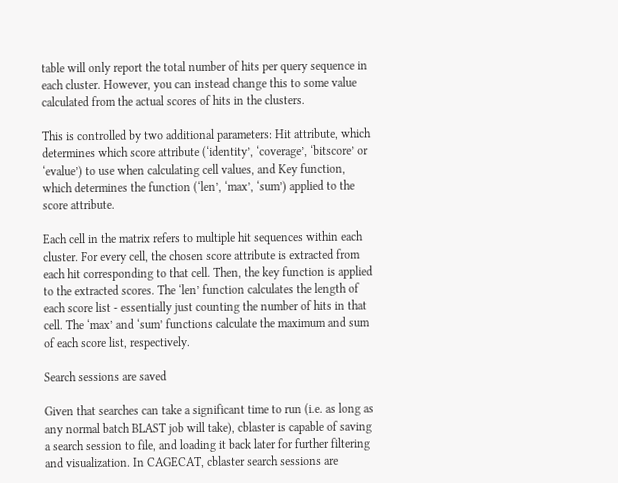table will only report the total number of hits per query sequence in each cluster. However, you can instead change this to some value calculated from the actual scores of hits in the clusters.

This is controlled by two additional parameters: Hit attribute, which determines which score attribute (‘identity’, ‘coverage’, ‘bitscore’ or ‘evalue’) to use when calculating cell values, and Key function, which determines the function (‘len’, ‘max’, ‘sum’) applied to the score attribute.

Each cell in the matrix refers to multiple hit sequences within each cluster. For every cell, the chosen score attribute is extracted from each hit corresponding to that cell. Then, the key function is applied to the extracted scores. The ‘len’ function calculates the length of each score list - essentially just counting the number of hits in that cell. The ‘max’ and ‘sum’ functions calculate the maximum and sum of each score list, respectively.

Search sessions are saved

Given that searches can take a significant time to run (i.e. as long as any normal batch BLAST job will take), cblaster is capable of saving a search session to file, and loading it back later for further filtering and visualization. In CAGECAT, cblaster search sessions are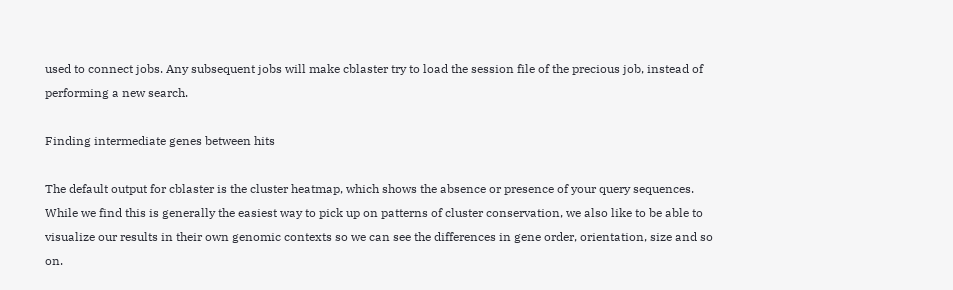used to connect jobs. Any subsequent jobs will make cblaster try to load the session file of the precious job, instead of performing a new search.

Finding intermediate genes between hits

The default output for cblaster is the cluster heatmap, which shows the absence or presence of your query sequences. While we find this is generally the easiest way to pick up on patterns of cluster conservation, we also like to be able to visualize our results in their own genomic contexts so we can see the differences in gene order, orientation, size and so on.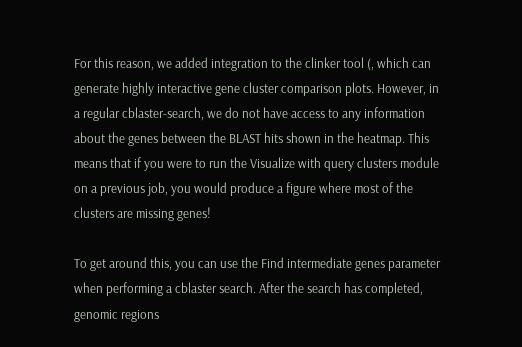For this reason, we added integration to the clinker tool (, which can generate highly interactive gene cluster comparison plots. However, in a regular cblaster-search, we do not have access to any information about the genes between the BLAST hits shown in the heatmap. This means that if you were to run the Visualize with query clusters module on a previous job, you would produce a figure where most of the clusters are missing genes!

To get around this, you can use the Find intermediate genes parameter when performing a cblaster search. After the search has completed, genomic regions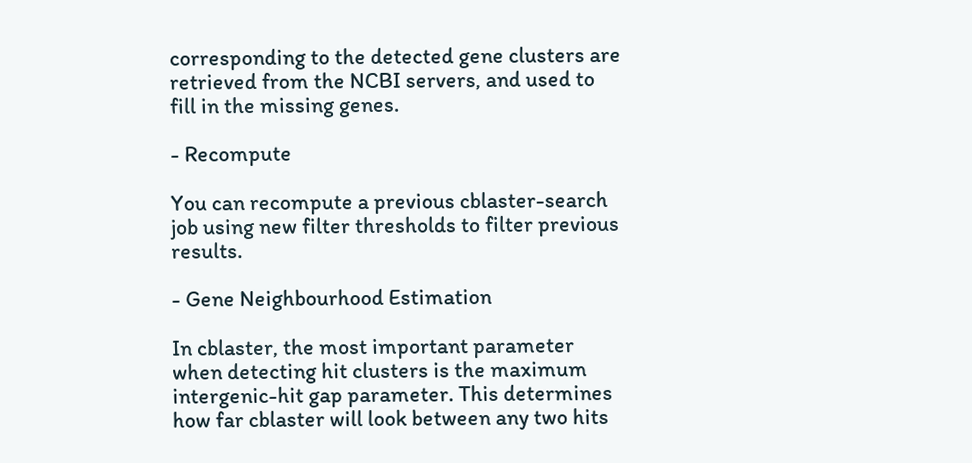corresponding to the detected gene clusters are retrieved from the NCBI servers, and used to fill in the missing genes.

- Recompute

You can recompute a previous cblaster-search job using new filter thresholds to filter previous results.

- Gene Neighbourhood Estimation

In cblaster, the most important parameter when detecting hit clusters is the maximum intergenic-hit gap parameter. This determines how far cblaster will look between any two hits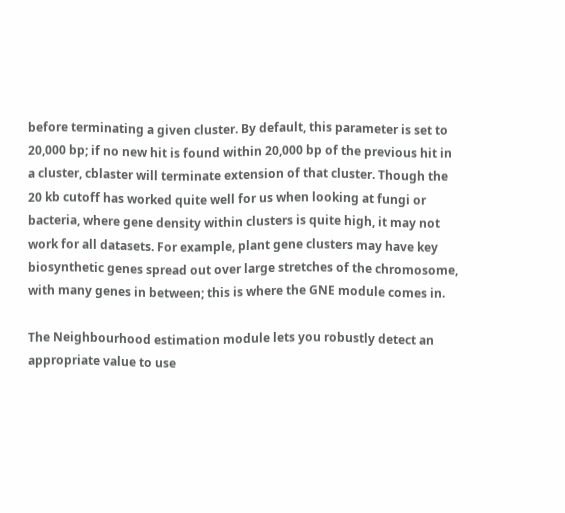before terminating a given cluster. By default, this parameter is set to 20,000 bp; if no new hit is found within 20,000 bp of the previous hit in a cluster, cblaster will terminate extension of that cluster. Though the 20 kb cutoff has worked quite well for us when looking at fungi or bacteria, where gene density within clusters is quite high, it may not work for all datasets. For example, plant gene clusters may have key biosynthetic genes spread out over large stretches of the chromosome, with many genes in between; this is where the GNE module comes in.

The Neighbourhood estimation module lets you robustly detect an appropriate value to use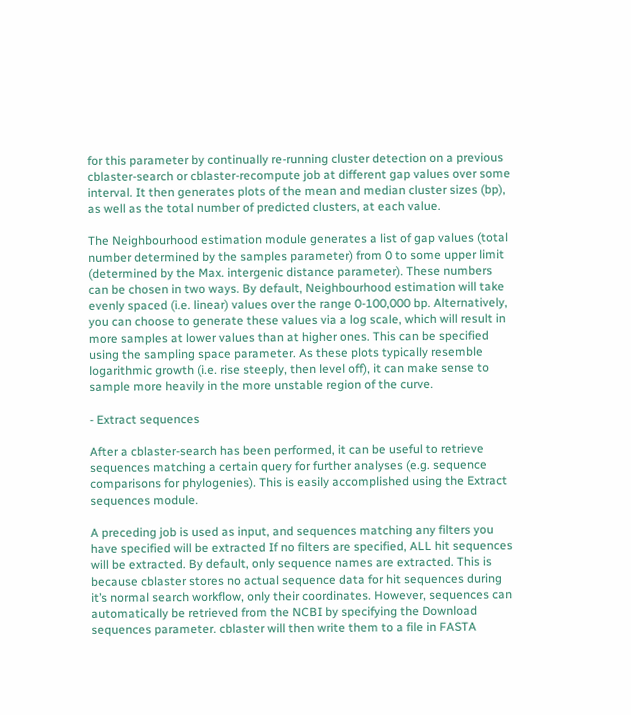for this parameter by continually re-running cluster detection on a previous cblaster-search or cblaster-recompute job at different gap values over some interval. It then generates plots of the mean and median cluster sizes (bp), as well as the total number of predicted clusters, at each value.

The Neighbourhood estimation module generates a list of gap values (total number determined by the samples parameter) from 0 to some upper limit (determined by the Max. intergenic distance parameter). These numbers can be chosen in two ways. By default, Neighbourhood estimation will take evenly spaced (i.e. linear) values over the range 0-100,000 bp. Alternatively, you can choose to generate these values via a log scale, which will result in more samples at lower values than at higher ones. This can be specified using the sampling space parameter. As these plots typically resemble logarithmic growth (i.e. rise steeply, then level off), it can make sense to sample more heavily in the more unstable region of the curve.

- Extract sequences

After a cblaster-search has been performed, it can be useful to retrieve sequences matching a certain query for further analyses (e.g. sequence comparisons for phylogenies). This is easily accomplished using the Extract sequences module.

A preceding job is used as input, and sequences matching any filters you have specified will be extracted If no filters are specified, ALL hit sequences will be extracted. By default, only sequence names are extracted. This is because cblaster stores no actual sequence data for hit sequences during it’s normal search workflow, only their coordinates. However, sequences can automatically be retrieved from the NCBI by specifying the Download sequences parameter. cblaster will then write them to a file in FASTA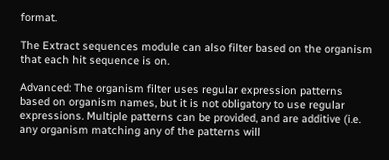format.

The Extract sequences module can also filter based on the organism that each hit sequence is on.

Advanced: The organism filter uses regular expression patterns based on organism names, but it is not obligatory to use regular expressions. Multiple patterns can be provided, and are additive (i.e. any organism matching any of the patterns will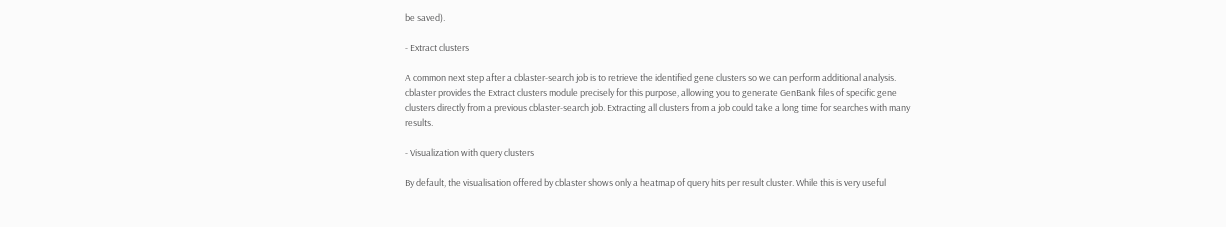be saved).

- Extract clusters

A common next step after a cblaster-search job is to retrieve the identified gene clusters so we can perform additional analysis. cblaster provides the Extract clusters module precisely for this purpose, allowing you to generate GenBank files of specific gene clusters directly from a previous cblaster-search job. Extracting all clusters from a job could take a long time for searches with many results.

- Visualization with query clusters

By default, the visualisation offered by cblaster shows only a heatmap of query hits per result cluster. While this is very useful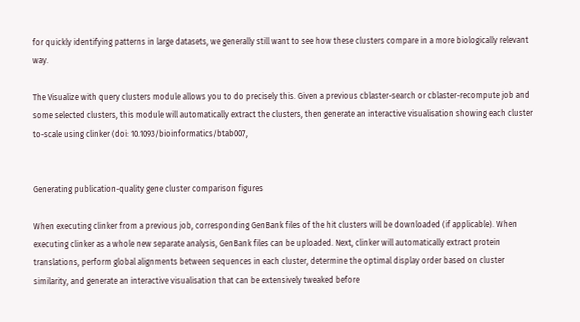for quickly identifying patterns in large datasets, we generally still want to see how these clusters compare in a more biologically relevant way.

The Visualize with query clusters module allows you to do precisely this. Given a previous cblaster-search or cblaster-recompute job and some selected clusters, this module will automatically extract the clusters, then generate an interactive visualisation showing each cluster to-scale using clinker (doi: 10.1093/bioinformatics/btab007,


Generating publication-quality gene cluster comparison figures

When executing clinker from a previous job, corresponding GenBank files of the hit clusters will be downloaded (if applicable). When executing clinker as a whole new separate analysis, GenBank files can be uploaded. Next, clinker will automatically extract protein translations, perform global alignments between sequences in each cluster, determine the optimal display order based on cluster similarity, and generate an interactive visualisation that can be extensively tweaked before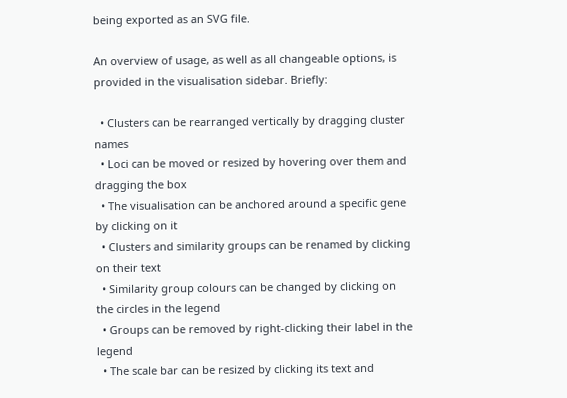being exported as an SVG file.

An overview of usage, as well as all changeable options, is provided in the visualisation sidebar. Briefly:

  • Clusters can be rearranged vertically by dragging cluster names
  • Loci can be moved or resized by hovering over them and dragging the box
  • The visualisation can be anchored around a specific gene by clicking on it
  • Clusters and similarity groups can be renamed by clicking on their text
  • Similarity group colours can be changed by clicking on the circles in the legend
  • Groups can be removed by right-clicking their label in the legend
  • The scale bar can be resized by clicking its text and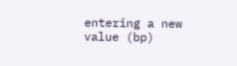entering a new value (bp)